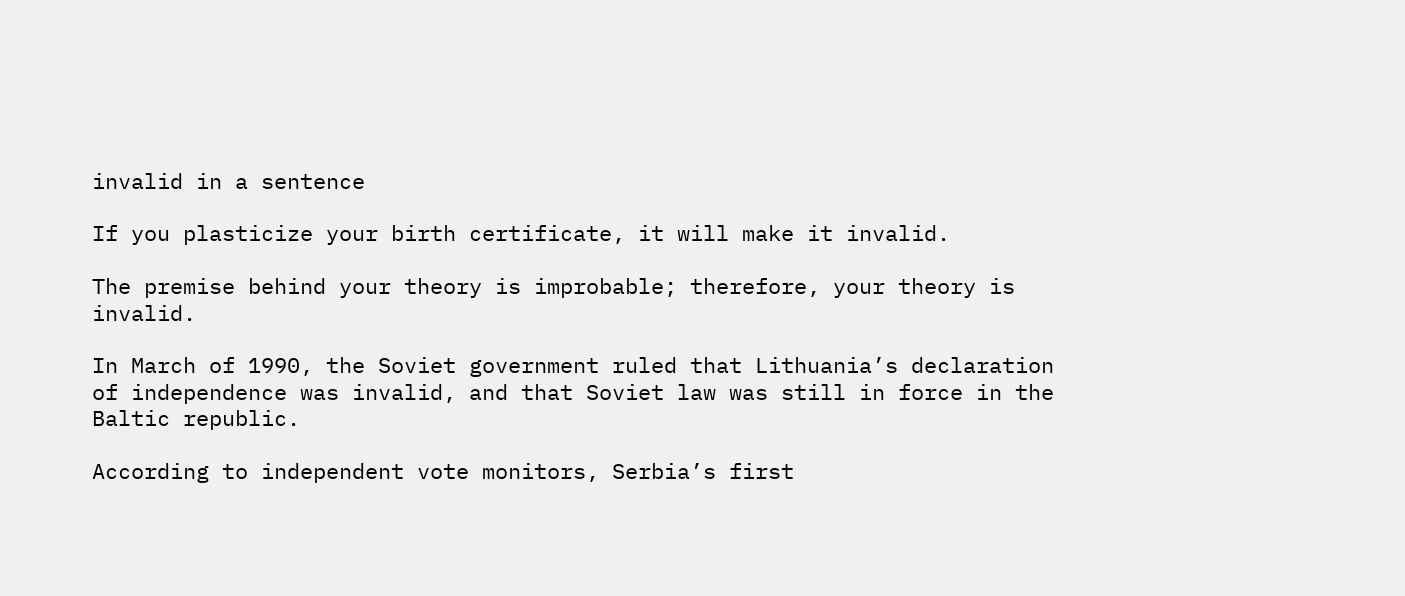invalid in a sentence

If you plasticize your birth certificate, it will make it invalid.

The premise behind your theory is improbable; therefore, your theory is invalid.

In March of 1990, the Soviet government ruled that Lithuania’s declaration of independence was invalid, and that Soviet law was still in force in the Baltic republic.

According to independent vote monitors, Serbia’s first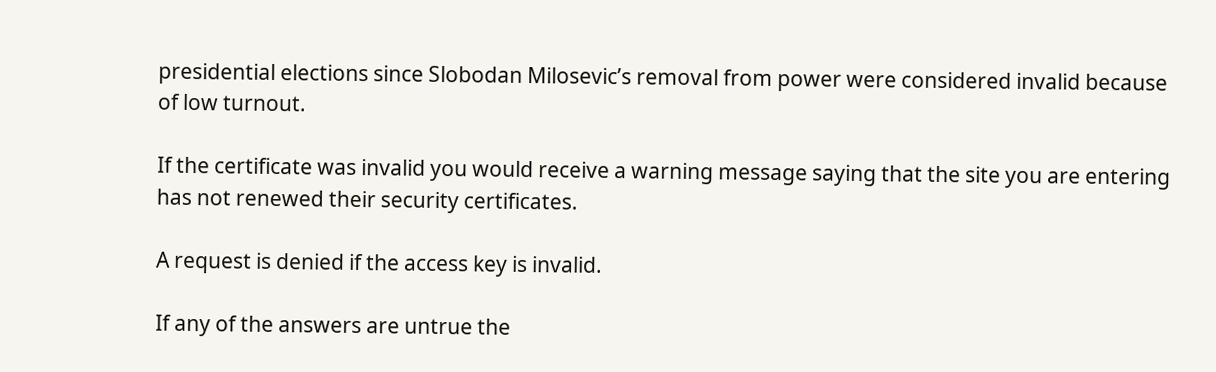presidential elections since Slobodan Milosevic’s removal from power were considered invalid because of low turnout.

If the certificate was invalid you would receive a warning message saying that the site you are entering has not renewed their security certificates.

A request is denied if the access key is invalid.

If any of the answers are untrue the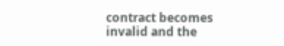contract becomes invalid and the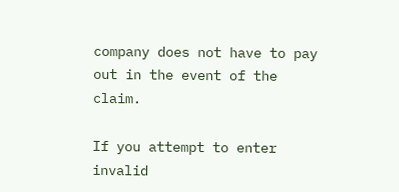company does not have to pay out in the event of the claim.

If you attempt to enter invalid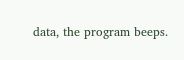data, the program beeps.